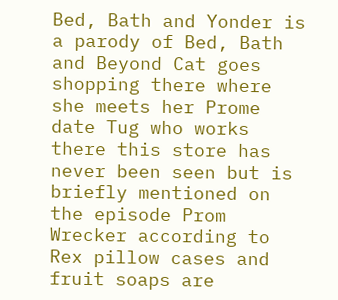Bed, Bath and Yonder is a parody of Bed, Bath and Beyond Cat goes shopping there where she meets her Prome date Tug who works there this store has never been seen but is briefly mentioned on the episode Prom Wrecker according to Rex pillow cases and fruit soaps are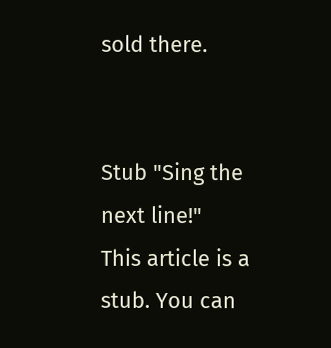sold there.


Stub "Sing the next line!"
This article is a stub. You can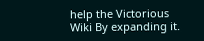help the Victorious Wiki By expanding it.